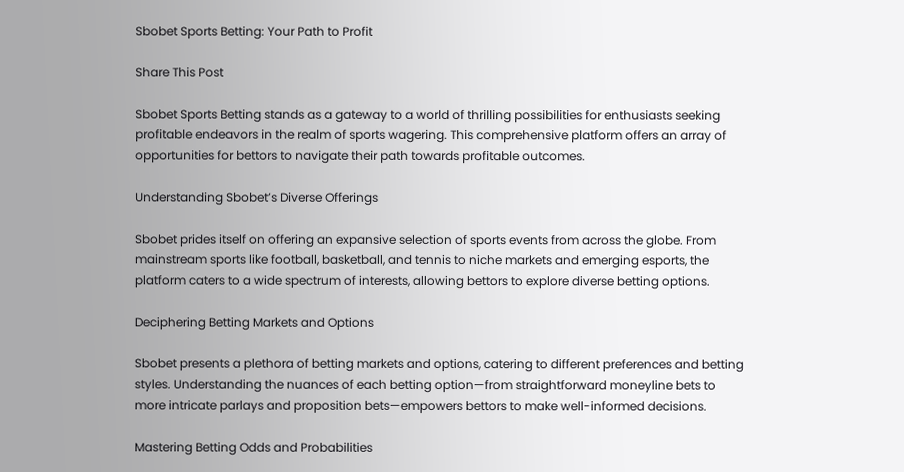Sbobet Sports Betting: Your Path to Profit

Share This Post

Sbobet Sports Betting stands as a gateway to a world of thrilling possibilities for enthusiasts seeking profitable endeavors in the realm of sports wagering. This comprehensive platform offers an array of opportunities for bettors to navigate their path towards profitable outcomes.

Understanding Sbobet’s Diverse Offerings

Sbobet prides itself on offering an expansive selection of sports events from across the globe. From mainstream sports like football, basketball, and tennis to niche markets and emerging esports, the platform caters to a wide spectrum of interests, allowing bettors to explore diverse betting options.

Deciphering Betting Markets and Options

Sbobet presents a plethora of betting markets and options, catering to different preferences and betting styles. Understanding the nuances of each betting option—from straightforward moneyline bets to more intricate parlays and proposition bets—empowers bettors to make well-informed decisions.

Mastering Betting Odds and Probabilities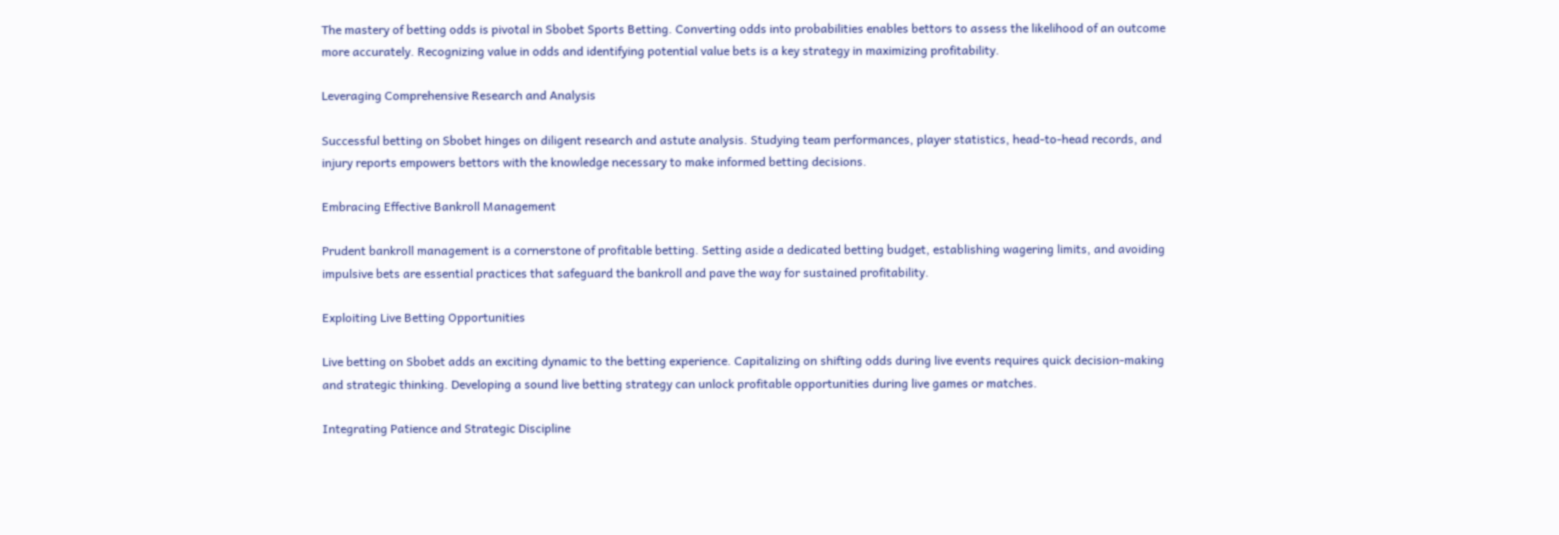The mastery of betting odds is pivotal in Sbobet Sports Betting. Converting odds into probabilities enables bettors to assess the likelihood of an outcome more accurately. Recognizing value in odds and identifying potential value bets is a key strategy in maximizing profitability.

Leveraging Comprehensive Research and Analysis

Successful betting on Sbobet hinges on diligent research and astute analysis. Studying team performances, player statistics, head-to-head records, and injury reports empowers bettors with the knowledge necessary to make informed betting decisions.

Embracing Effective Bankroll Management

Prudent bankroll management is a cornerstone of profitable betting. Setting aside a dedicated betting budget, establishing wagering limits, and avoiding impulsive bets are essential practices that safeguard the bankroll and pave the way for sustained profitability.

Exploiting Live Betting Opportunities

Live betting on Sbobet adds an exciting dynamic to the betting experience. Capitalizing on shifting odds during live events requires quick decision-making and strategic thinking. Developing a sound live betting strategy can unlock profitable opportunities during live games or matches.

Integrating Patience and Strategic Discipline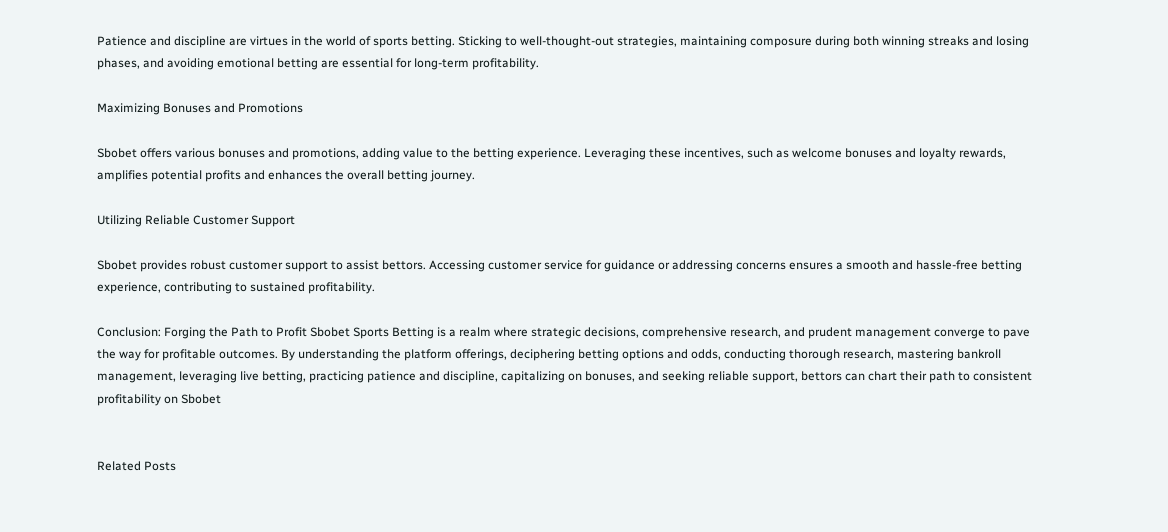Patience and discipline are virtues in the world of sports betting. Sticking to well-thought-out strategies, maintaining composure during both winning streaks and losing phases, and avoiding emotional betting are essential for long-term profitability.

Maximizing Bonuses and Promotions

Sbobet offers various bonuses and promotions, adding value to the betting experience. Leveraging these incentives, such as welcome bonuses and loyalty rewards, amplifies potential profits and enhances the overall betting journey.

Utilizing Reliable Customer Support

Sbobet provides robust customer support to assist bettors. Accessing customer service for guidance or addressing concerns ensures a smooth and hassle-free betting experience, contributing to sustained profitability.

Conclusion: Forging the Path to Profit Sbobet Sports Betting is a realm where strategic decisions, comprehensive research, and prudent management converge to pave the way for profitable outcomes. By understanding the platform offerings, deciphering betting options and odds, conducting thorough research, mastering bankroll management, leveraging live betting, practicing patience and discipline, capitalizing on bonuses, and seeking reliable support, bettors can chart their path to consistent profitability on Sbobet


Related Posts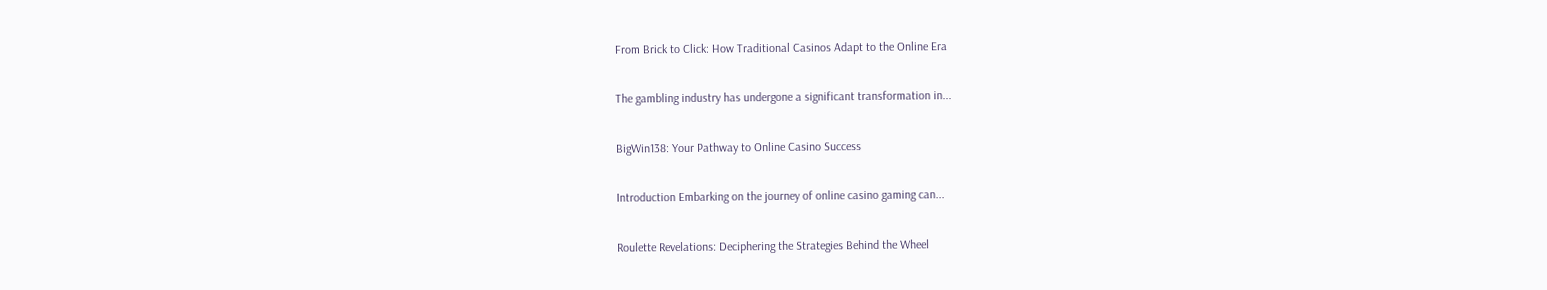From Brick to Click: How Traditional Casinos Adapt to the Online Era

The gambling industry has undergone a significant transformation in...

BigWin138: Your Pathway to Online Casino Success

Introduction Embarking on the journey of online casino gaming can...

Roulette Revelations: Deciphering the Strategies Behind the Wheel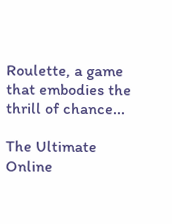Roulette, a game that embodies the thrill of chance...

The Ultimate Online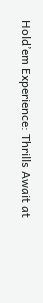Hold’em Experience: Thrills Await at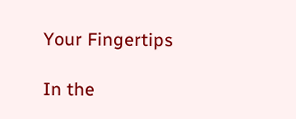Your Fingertips

In the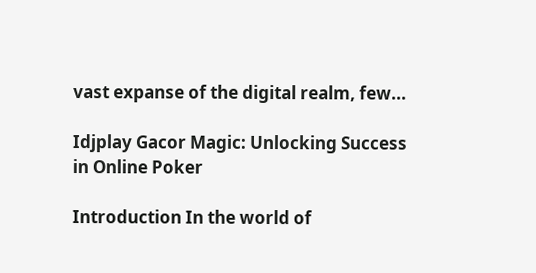vast expanse of the digital realm, few...

Idjplay Gacor Magic: Unlocking Success in Online Poker

Introduction In the world of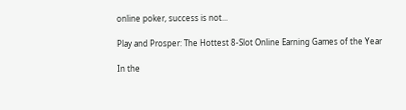online poker, success is not...

Play and Prosper: The Hottest 8-Slot Online Earning Games of the Year

In the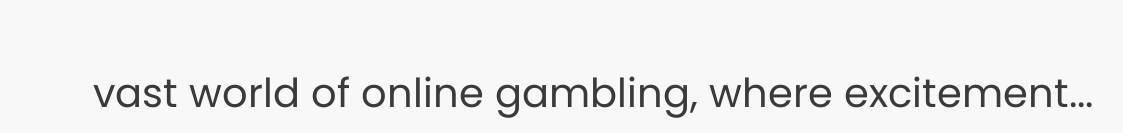vast world of online gambling, where excitement...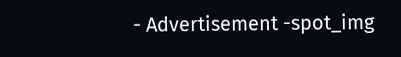- Advertisement -spot_img